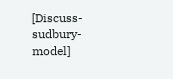[Discuss-sudbury-model]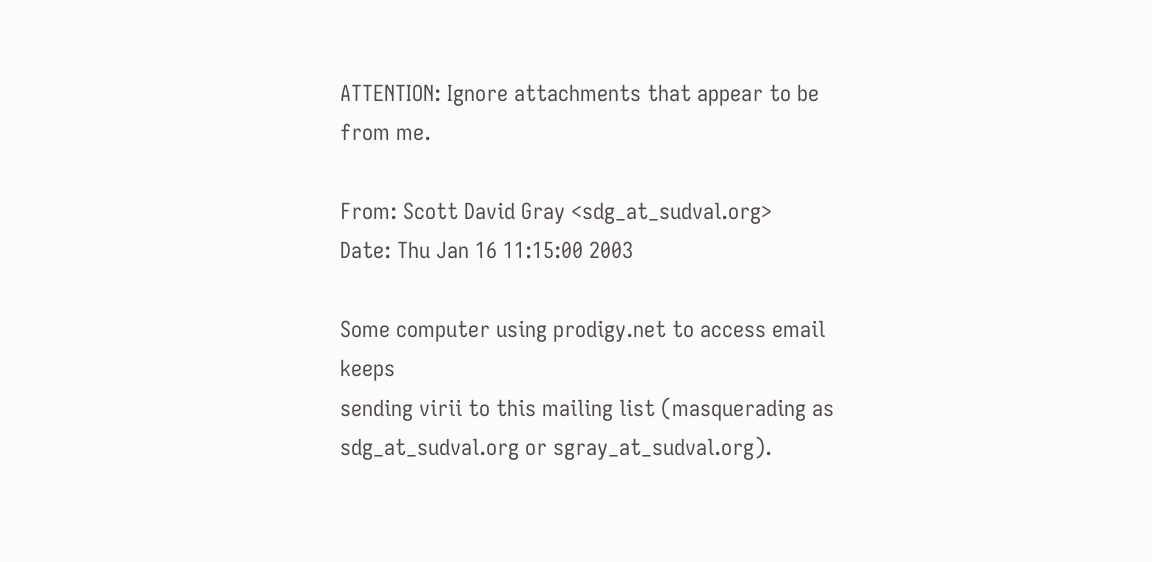ATTENTION: Ignore attachments that appear to be from me.

From: Scott David Gray <sdg_at_sudval.org>
Date: Thu Jan 16 11:15:00 2003

Some computer using prodigy.net to access email keeps
sending virii to this mailing list (masquerading as
sdg_at_sudval.org or sgray_at_sudval.org).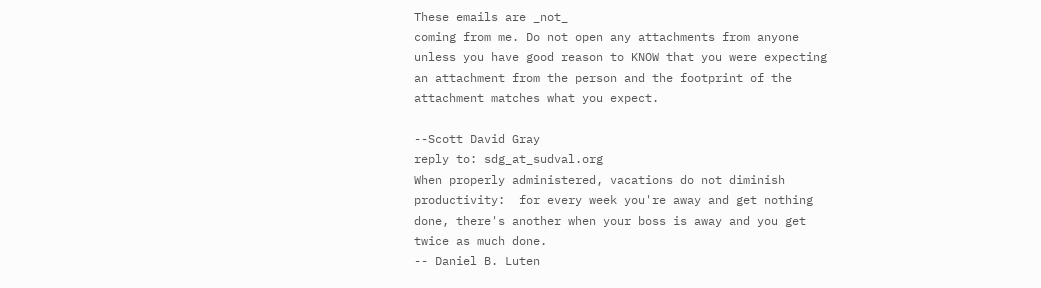These emails are _not_
coming from me. Do not open any attachments from anyone
unless you have good reason to KNOW that you were expecting
an attachment from the person and the footprint of the
attachment matches what you expect.

--Scott David Gray
reply to: sdg_at_sudval.org
When properly administered, vacations do not diminish
productivity:  for every week you're away and get nothing
done, there's another when your boss is away and you get
twice as much done.
-- Daniel B. Luten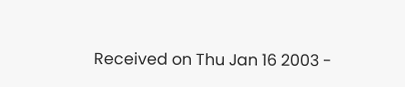Received on Thu Jan 16 2003 -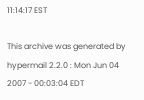11:14:17 EST

This archive was generated by hypermail 2.2.0 : Mon Jun 04 2007 - 00:03:04 EDT